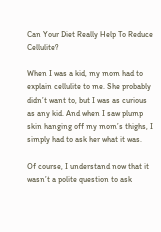Can Your Diet Really Help To Reduce Cellulite?

When I was a kid, my mom had to explain cellulite to me. She probably didn’t want to, but I was as curious as any kid. And when I saw plump skin hanging off my mom’s thighs, I simply had to ask her what it was.

Of course, I understand now that it wasn’t a polite question to ask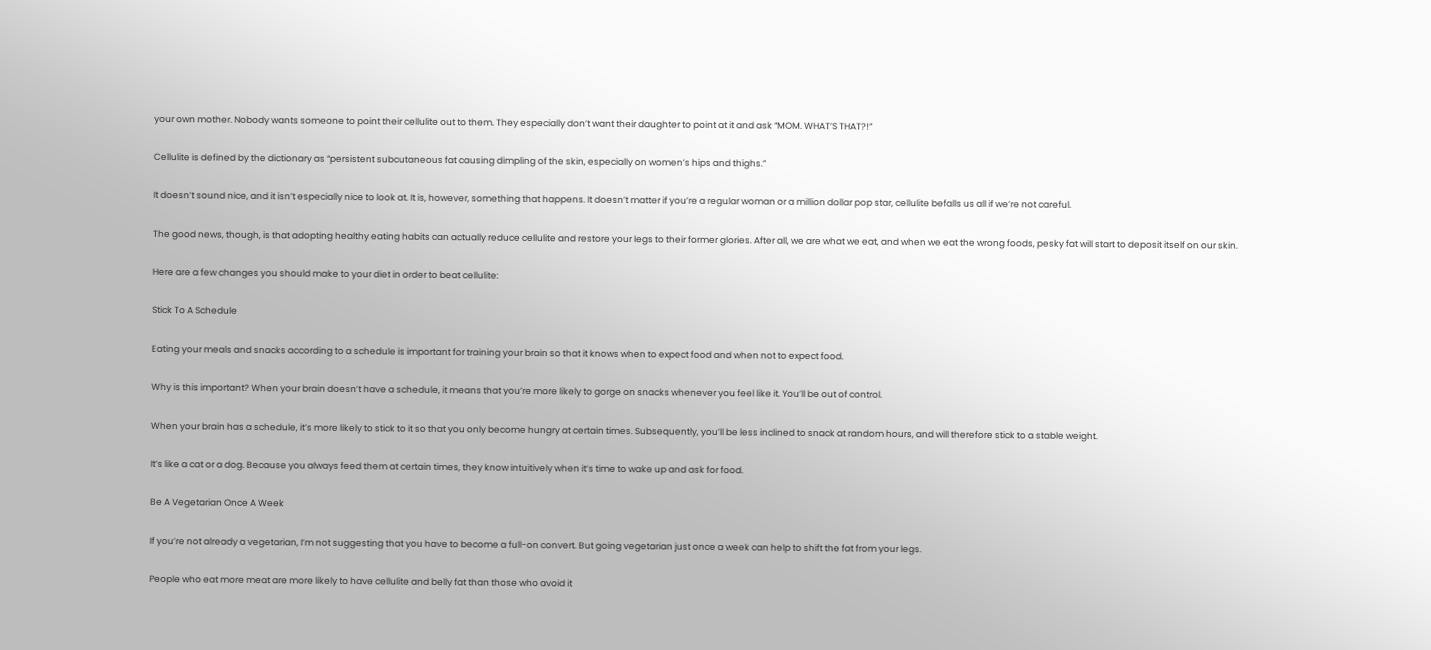your own mother. Nobody wants someone to point their cellulite out to them. They especially don’t want their daughter to point at it and ask “MOM. WHAT’S THAT?!”

Cellulite is defined by the dictionary as “persistent subcutaneous fat causing dimpling of the skin, especially on women’s hips and thighs.”

It doesn’t sound nice, and it isn’t especially nice to look at. It is, however, something that happens. It doesn’t matter if you’re a regular woman or a million dollar pop star, cellulite befalls us all if we’re not careful.

The good news, though, is that adopting healthy eating habits can actually reduce cellulite and restore your legs to their former glories. After all, we are what we eat, and when we eat the wrong foods, pesky fat will start to deposit itself on our skin.

Here are a few changes you should make to your diet in order to beat cellulite:

Stick To A Schedule

Eating your meals and snacks according to a schedule is important for training your brain so that it knows when to expect food and when not to expect food.

Why is this important? When your brain doesn’t have a schedule, it means that you’re more likely to gorge on snacks whenever you feel like it. You’ll be out of control.

When your brain has a schedule, it’s more likely to stick to it so that you only become hungry at certain times. Subsequently, you’ll be less inclined to snack at random hours, and will therefore stick to a stable weight.

It’s like a cat or a dog. Because you always feed them at certain times, they know intuitively when it’s time to wake up and ask for food.

Be A Vegetarian Once A Week

If you’re not already a vegetarian, I’m not suggesting that you have to become a full-on convert. But going vegetarian just once a week can help to shift the fat from your legs.

People who eat more meat are more likely to have cellulite and belly fat than those who avoid it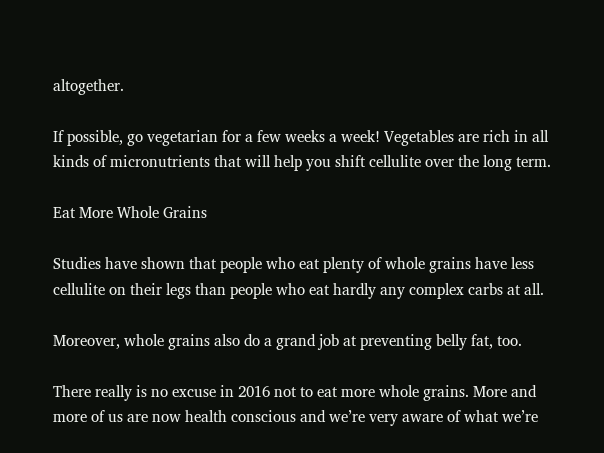altogether.

If possible, go vegetarian for a few weeks a week! Vegetables are rich in all kinds of micronutrients that will help you shift cellulite over the long term.

Eat More Whole Grains

Studies have shown that people who eat plenty of whole grains have less cellulite on their legs than people who eat hardly any complex carbs at all.

Moreover, whole grains also do a grand job at preventing belly fat, too.

There really is no excuse in 2016 not to eat more whole grains. More and more of us are now health conscious and we’re very aware of what we’re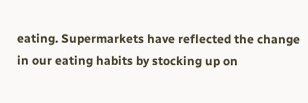eating. Supermarkets have reflected the change in our eating habits by stocking up on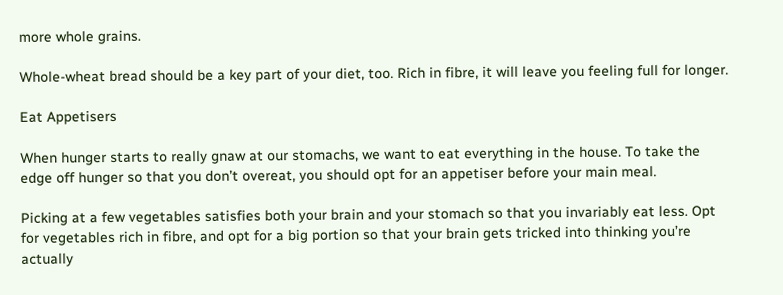more whole grains.

Whole-wheat bread should be a key part of your diet, too. Rich in fibre, it will leave you feeling full for longer.

Eat Appetisers

When hunger starts to really gnaw at our stomachs, we want to eat everything in the house. To take the edge off hunger so that you don’t overeat, you should opt for an appetiser before your main meal.

Picking at a few vegetables satisfies both your brain and your stomach so that you invariably eat less. Opt for vegetables rich in fibre, and opt for a big portion so that your brain gets tricked into thinking you’re actually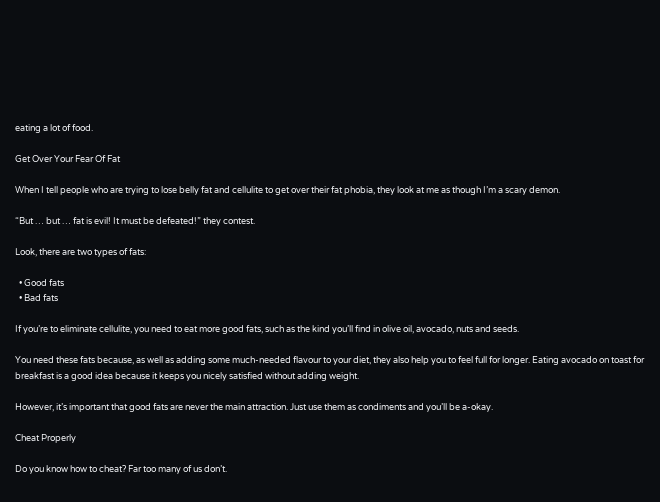eating a lot of food.

Get Over Your Fear Of Fat

When I tell people who are trying to lose belly fat and cellulite to get over their fat phobia, they look at me as though I’m a scary demon.

“But … but … fat is evil! It must be defeated!” they contest.

Look, there are two types of fats:

  • Good fats
  • Bad fats

If you’re to eliminate cellulite, you need to eat more good fats, such as the kind you’ll find in olive oil, avocado, nuts and seeds.

You need these fats because, as well as adding some much-needed flavour to your diet, they also help you to feel full for longer. Eating avocado on toast for breakfast is a good idea because it keeps you nicely satisfied without adding weight.

However, it’s important that good fats are never the main attraction. Just use them as condiments and you’ll be a-okay.

Cheat Properly

Do you know how to cheat? Far too many of us don’t.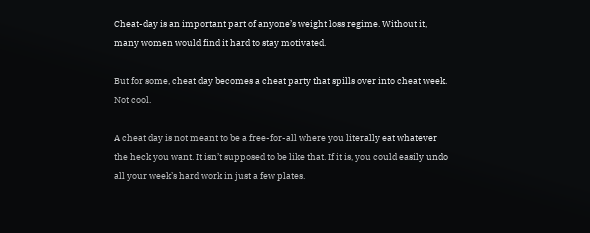Cheat-day is an important part of anyone’s weight loss regime. Without it, many women would find it hard to stay motivated.

But for some, cheat day becomes a cheat party that spills over into cheat week. Not cool.

A cheat day is not meant to be a free-for-all where you literally eat whatever the heck you want. It isn’t supposed to be like that. If it is, you could easily undo all your week’s hard work in just a few plates.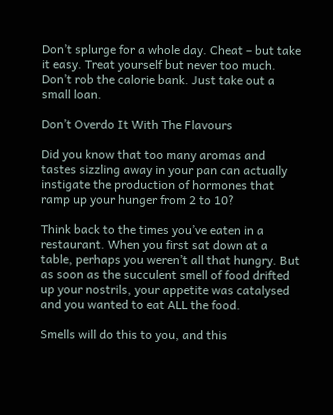Don’t splurge for a whole day. Cheat – but take it easy. Treat yourself but never too much. Don’t rob the calorie bank. Just take out a small loan.

Don’t Overdo It With The Flavours

Did you know that too many aromas and tastes sizzling away in your pan can actually instigate the production of hormones that ramp up your hunger from 2 to 10?

Think back to the times you’ve eaten in a restaurant. When you first sat down at a table, perhaps you weren’t all that hungry. But as soon as the succulent smell of food drifted up your nostrils, your appetite was catalysed and you wanted to eat ALL the food.

Smells will do this to you, and this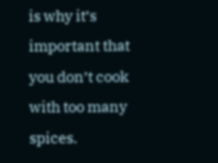is why it’s important that you don’t cook with too many spices.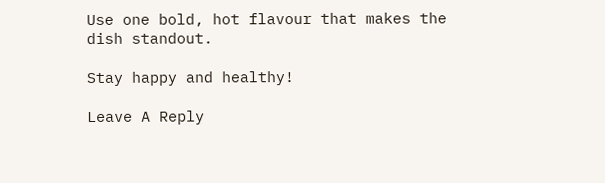Use one bold, hot flavour that makes the dish standout.

Stay happy and healthy!

Leave A Reply